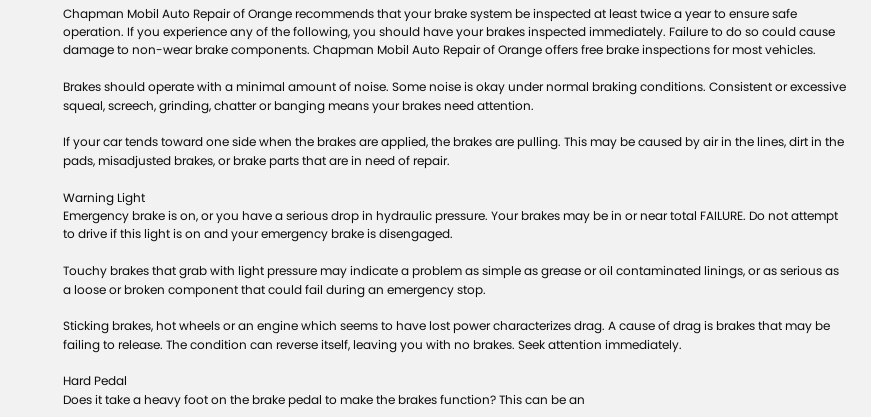Chapman Mobil Auto Repair of Orange recommends that your brake system be inspected at least twice a year to ensure safe operation. If you experience any of the following, you should have your brakes inspected immediately. Failure to do so could cause damage to non-wear brake components. Chapman Mobil Auto Repair of Orange offers free brake inspections for most vehicles.

Brakes should operate with a minimal amount of noise. Some noise is okay under normal braking conditions. Consistent or excessive squeal, screech, grinding, chatter or banging means your brakes need attention.

If your car tends toward one side when the brakes are applied, the brakes are pulling. This may be caused by air in the lines, dirt in the pads, misadjusted brakes, or brake parts that are in need of repair.

Warning Light
Emergency brake is on, or you have a serious drop in hydraulic pressure. Your brakes may be in or near total FAILURE. Do not attempt to drive if this light is on and your emergency brake is disengaged.

Touchy brakes that grab with light pressure may indicate a problem as simple as grease or oil contaminated linings, or as serious as a loose or broken component that could fail during an emergency stop.

Sticking brakes, hot wheels or an engine which seems to have lost power characterizes drag. A cause of drag is brakes that may be failing to release. The condition can reverse itself, leaving you with no brakes. Seek attention immediately.

Hard Pedal
Does it take a heavy foot on the brake pedal to make the brakes function? This can be an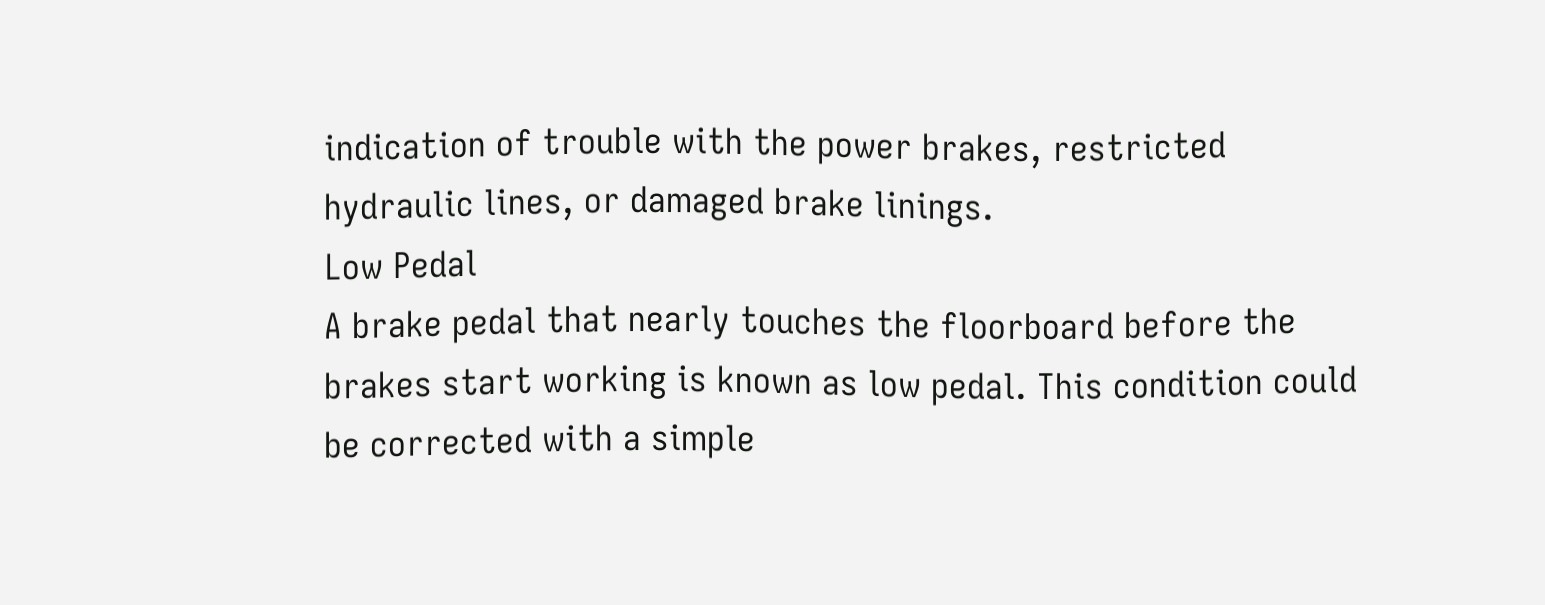indication of trouble with the power brakes, restricted hydraulic lines, or damaged brake linings.
Low Pedal
A brake pedal that nearly touches the floorboard before the brakes start working is known as low pedal. This condition could be corrected with a simple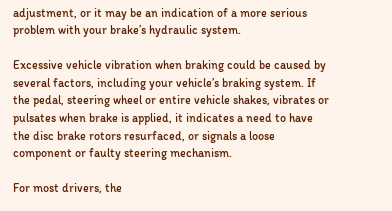adjustment, or it may be an indication of a more serious problem with your brake’s hydraulic system.

Excessive vehicle vibration when braking could be caused by several factors, including your vehicle’s braking system. If the pedal, steering wheel or entire vehicle shakes, vibrates or pulsates when brake is applied, it indicates a need to have the disc brake rotors resurfaced, or signals a loose component or faulty steering mechanism.

For most drivers, the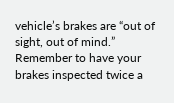vehicle’s brakes are “out of sight, out of mind.” Remember to have your brakes inspected twice a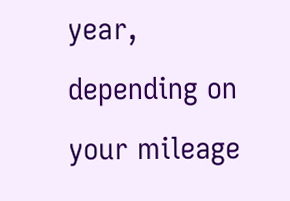year, depending on your mileage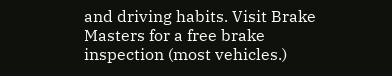and driving habits. Visit Brake Masters for a free brake inspection (most vehicles.)